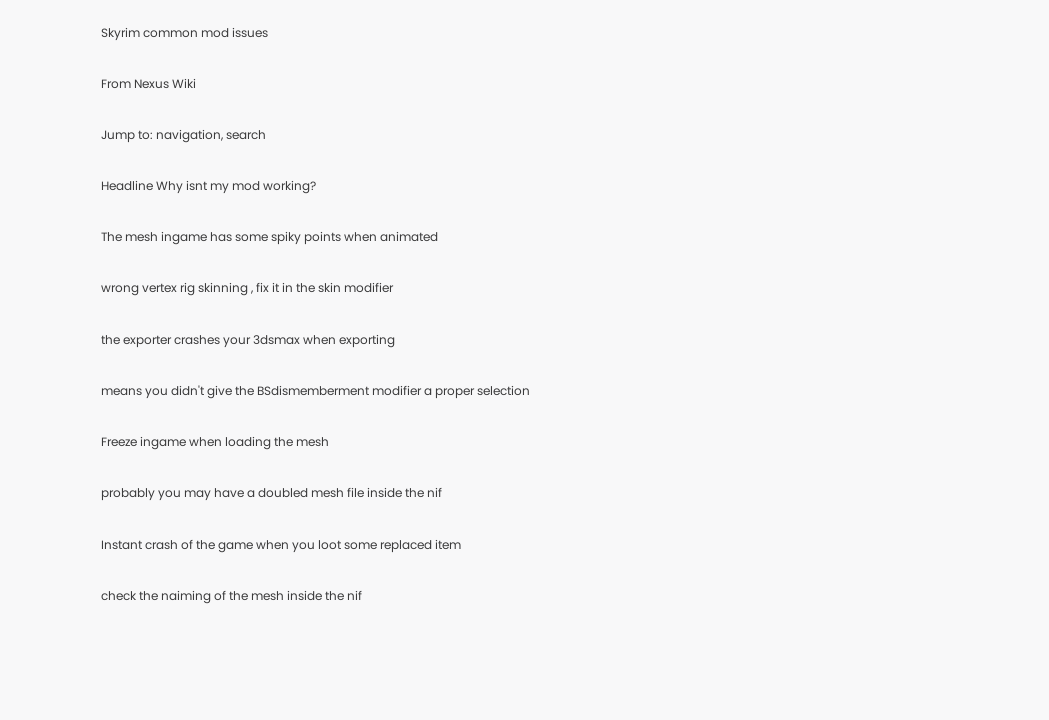Skyrim common mod issues

From Nexus Wiki

Jump to: navigation, search

Headline Why isnt my mod working?

The mesh ingame has some spiky points when animated

wrong vertex rig skinning , fix it in the skin modifier

the exporter crashes your 3dsmax when exporting

means you didn't give the BSdismemberment modifier a proper selection

Freeze ingame when loading the mesh

probably you may have a doubled mesh file inside the nif

Instant crash of the game when you loot some replaced item

check the naiming of the mesh inside the nif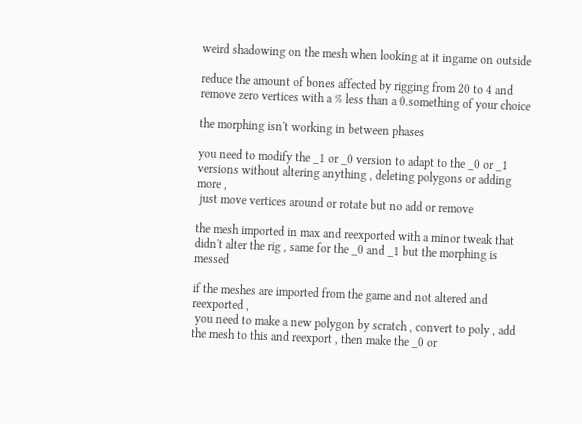weird shadowing on the mesh when looking at it ingame on outside

reduce the amount of bones affected by rigging from 20 to 4 and remove zero vertices with a % less than a 0.something of your choice

the morphing isn't working in between phases

you need to modify the _1 or _0 version to adapt to the _0 or _1 versions without altering anything , deleting polygons or adding more ,
 just move vertices around or rotate but no add or remove

the mesh imported in max and reexported with a minor tweak that didn't alter the rig , same for the _0 and _1 but the morphing is messed

if the meshes are imported from the game and not altered and reexported ,
 you need to make a new polygon by scratch , convert to poly , add the mesh to this and reexport , then make the _0 or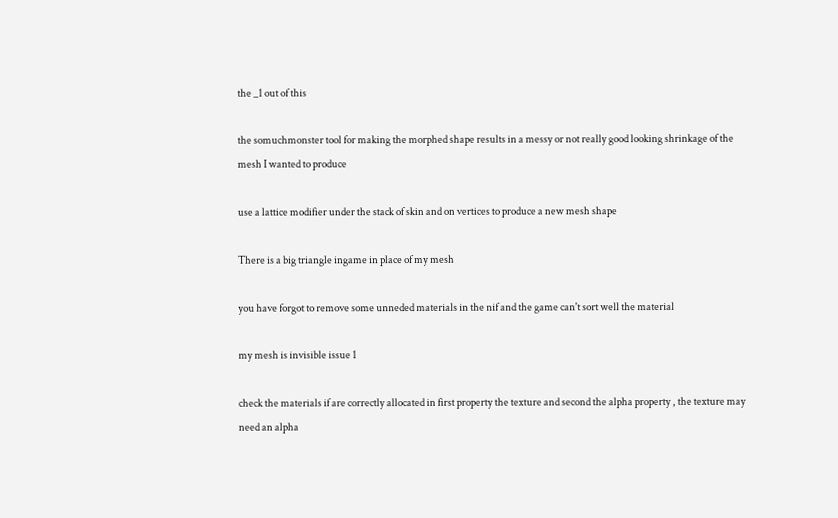the _1 out of this

the somuchmonster tool for making the morphed shape results in a messy or not really good looking shrinkage of the mesh I wanted to produce

use a lattice modifier under the stack of skin and on vertices to produce a new mesh shape

There is a big triangle ingame in place of my mesh

you have forgot to remove some unneded materials in the nif and the game can't sort well the material

my mesh is invisible issue 1

check the materials if are correctly allocated in first property the texture and second the alpha property , the texture may need an alpha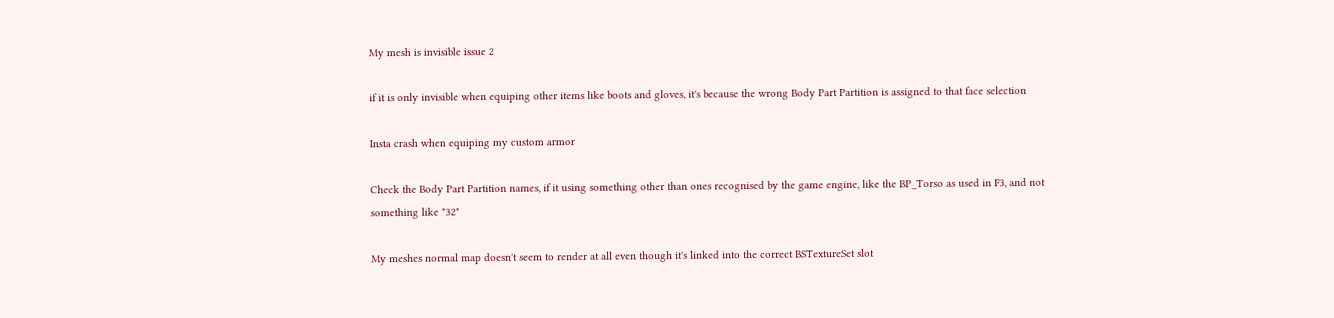My mesh is invisible issue 2

if it is only invisible when equiping other items like boots and gloves, it's because the wrong Body Part Partition is assigned to that face selection

Insta crash when equiping my custom armor

Check the Body Part Partition names, if it using something other than ones recognised by the game engine, like the BP_Torso as used in F3, and not something like "32"

My meshes normal map doesn't seem to render at all even though it's linked into the correct BSTextureSet slot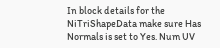In block details for the NiTriShapeData make sure Has Normals is set to Yes. Num UV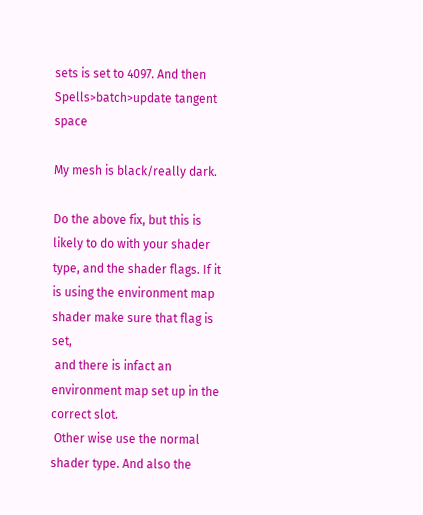sets is set to 4097. And then Spells>batch>update tangent space

My mesh is black/really dark.

Do the above fix, but this is likely to do with your shader type, and the shader flags. If it is using the environment map shader make sure that flag is set,
 and there is infact an environment map set up in the correct slot.
 Other wise use the normal shader type. And also the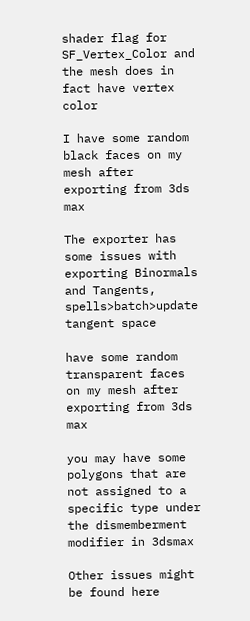shader flag for SF_Vertex_Color and the mesh does in fact have vertex color

I have some random black faces on my mesh after exporting from 3ds max

The exporter has some issues with exporting Binormals and Tangents, spells>batch>update tangent space

have some random transparent faces on my mesh after exporting from 3ds max

you may have some polygons that are not assigned to a specific type under the dismemberment modifier in 3dsmax

Other issues might be found here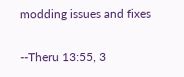modding issues and fixes

--Theru 13:55, 3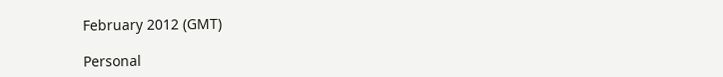February 2012 (GMT)

Personal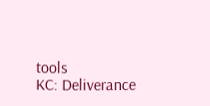tools
KC: Deliverance